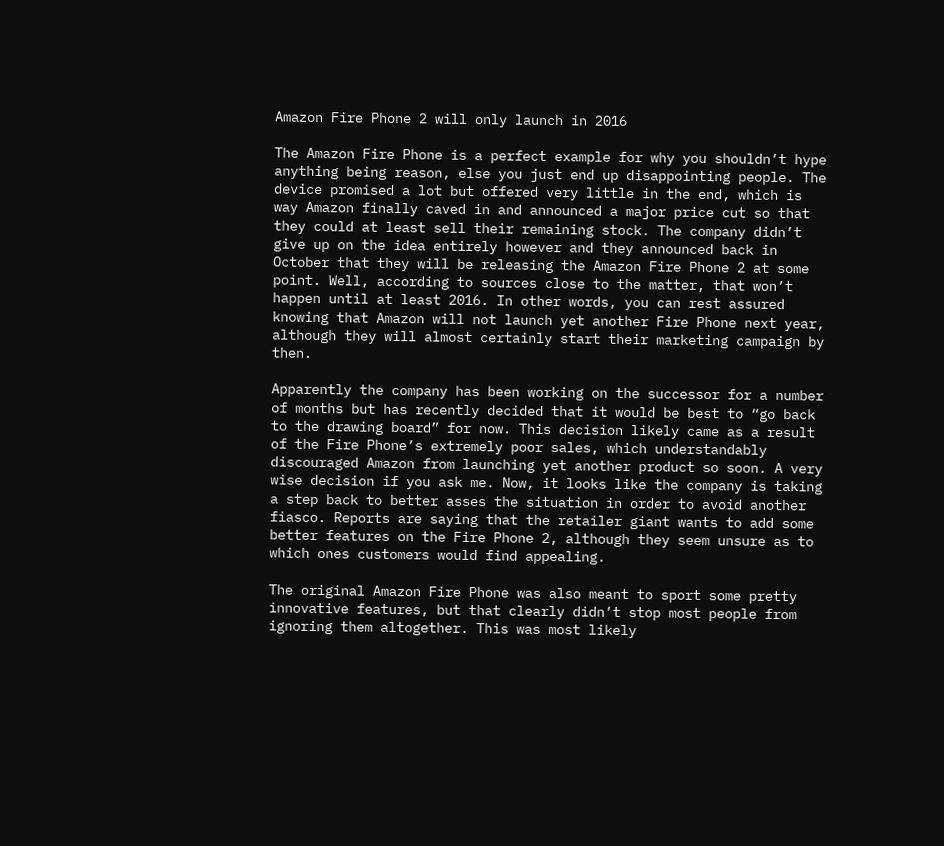Amazon Fire Phone 2 will only launch in 2016

The Amazon Fire Phone is a perfect example for why you shouldn’t hype anything being reason, else you just end up disappointing people. The device promised a lot but offered very little in the end, which is way Amazon finally caved in and announced a major price cut so that they could at least sell their remaining stock. The company didn’t give up on the idea entirely however and they announced back in October that they will be releasing the Amazon Fire Phone 2 at some point. Well, according to sources close to the matter, that won’t happen until at least 2016. In other words, you can rest assured knowing that Amazon will not launch yet another Fire Phone next year, although they will almost certainly start their marketing campaign by then.

Apparently the company has been working on the successor for a number of months but has recently decided that it would be best to “go back to the drawing board” for now. This decision likely came as a result of the Fire Phone’s extremely poor sales, which understandably discouraged Amazon from launching yet another product so soon. A very wise decision if you ask me. Now, it looks like the company is taking a step back to better asses the situation in order to avoid another fiasco. Reports are saying that the retailer giant wants to add some better features on the Fire Phone 2, although they seem unsure as to which ones customers would find appealing.

The original Amazon Fire Phone was also meant to sport some pretty innovative features, but that clearly didn’t stop most people from ignoring them altogether. This was most likely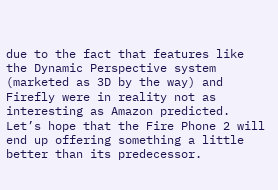due to the fact that features like the Dynamic Perspective system (marketed as 3D by the way) and Firefly were in reality not as interesting as Amazon predicted. Let’s hope that the Fire Phone 2 will end up offering something a little better than its predecessor.